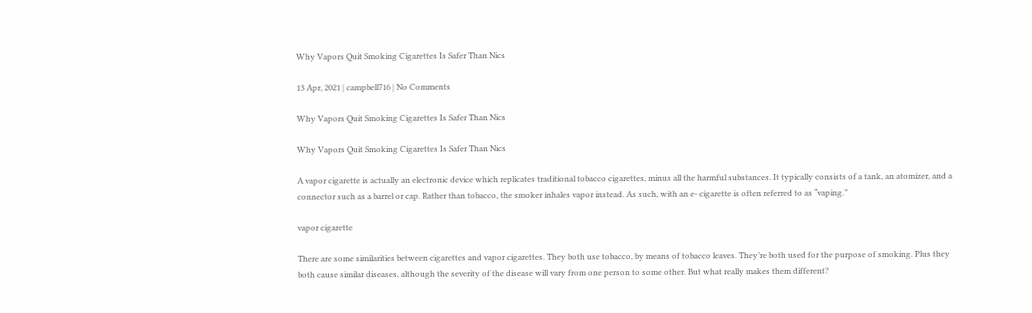Why Vapors Quit Smoking Cigarettes Is Safer Than Nics

13 Apr, 2021 | campbell716 | No Comments

Why Vapors Quit Smoking Cigarettes Is Safer Than Nics

Why Vapors Quit Smoking Cigarettes Is Safer Than Nics

A vapor cigarette is actually an electronic device which replicates traditional tobacco cigarettes, minus all the harmful substances. It typically consists of a tank, an atomizer, and a connector such as a barrel or cap. Rather than tobacco, the smoker inhales vapor instead. As such, with an e- cigarette is often referred to as “vaping.”

vapor cigarette

There are some similarities between cigarettes and vapor cigarettes. They both use tobacco, by means of tobacco leaves. They’re both used for the purpose of smoking. Plus they both cause similar diseases, although the severity of the disease will vary from one person to some other. But what really makes them different?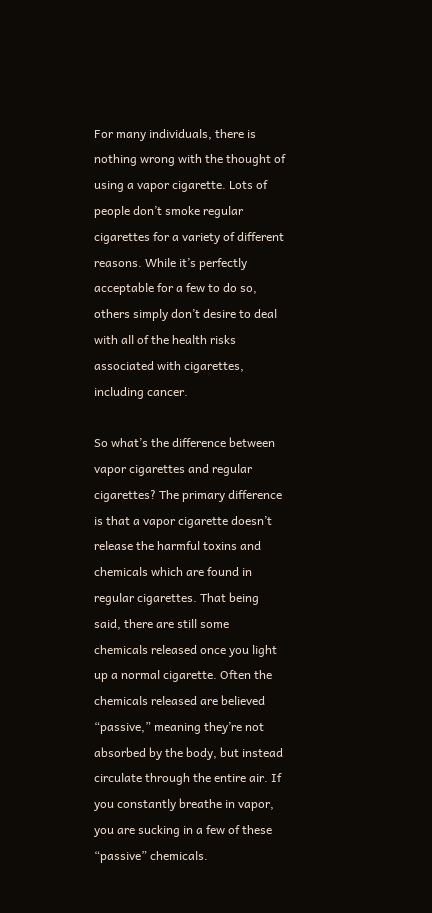For many individuals, there is nothing wrong with the thought of using a vapor cigarette. Lots of people don’t smoke regular cigarettes for a variety of different reasons. While it’s perfectly acceptable for a few to do so, others simply don’t desire to deal with all of the health risks associated with cigarettes, including cancer.

So what’s the difference between vapor cigarettes and regular cigarettes? The primary difference is that a vapor cigarette doesn’t release the harmful toxins and chemicals which are found in regular cigarettes. That being said, there are still some chemicals released once you light up a normal cigarette. Often the chemicals released are believed “passive,” meaning they’re not absorbed by the body, but instead circulate through the entire air. If you constantly breathe in vapor, you are sucking in a few of these “passive” chemicals.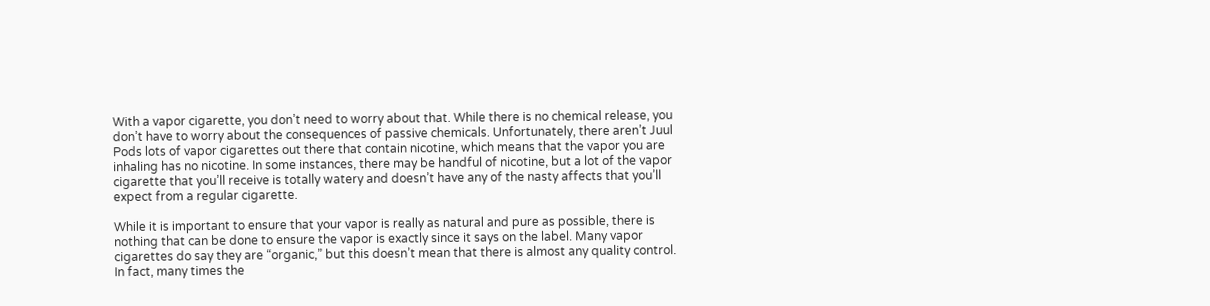With a vapor cigarette, you don’t need to worry about that. While there is no chemical release, you don’t have to worry about the consequences of passive chemicals. Unfortunately, there aren’t Juul Pods lots of vapor cigarettes out there that contain nicotine, which means that the vapor you are inhaling has no nicotine. In some instances, there may be handful of nicotine, but a lot of the vapor cigarette that you’ll receive is totally watery and doesn’t have any of the nasty affects that you’ll expect from a regular cigarette.

While it is important to ensure that your vapor is really as natural and pure as possible, there is nothing that can be done to ensure the vapor is exactly since it says on the label. Many vapor cigarettes do say they are “organic,” but this doesn’t mean that there is almost any quality control. In fact, many times the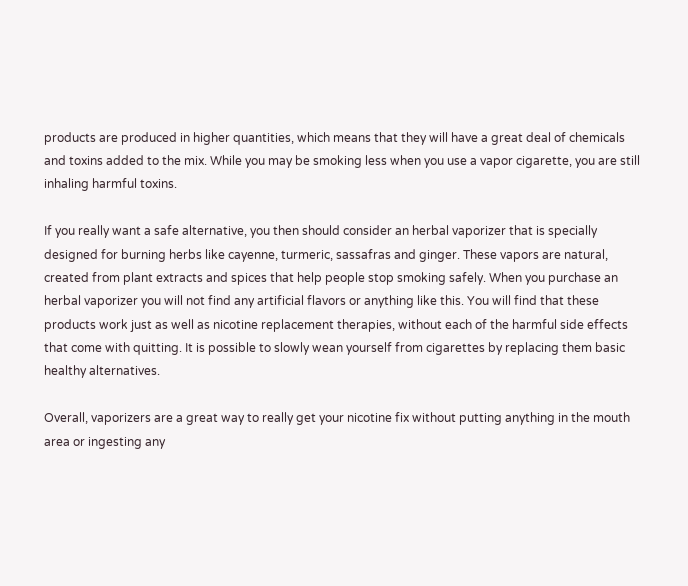products are produced in higher quantities, which means that they will have a great deal of chemicals and toxins added to the mix. While you may be smoking less when you use a vapor cigarette, you are still inhaling harmful toxins.

If you really want a safe alternative, you then should consider an herbal vaporizer that is specially designed for burning herbs like cayenne, turmeric, sassafras and ginger. These vapors are natural, created from plant extracts and spices that help people stop smoking safely. When you purchase an herbal vaporizer you will not find any artificial flavors or anything like this. You will find that these products work just as well as nicotine replacement therapies, without each of the harmful side effects that come with quitting. It is possible to slowly wean yourself from cigarettes by replacing them basic healthy alternatives.

Overall, vaporizers are a great way to really get your nicotine fix without putting anything in the mouth area or ingesting any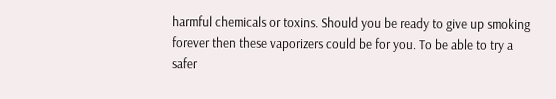harmful chemicals or toxins. Should you be ready to give up smoking forever then these vaporizers could be for you. To be able to try a safer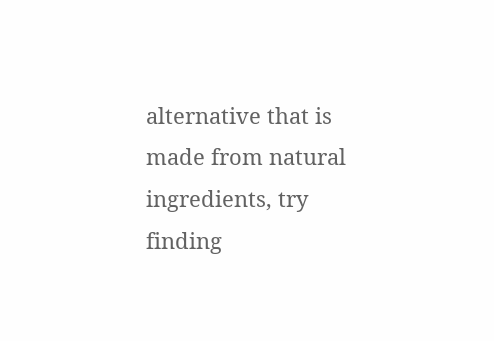alternative that is made from natural ingredients, try finding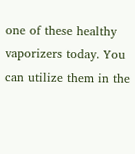one of these healthy vaporizers today. You can utilize them in the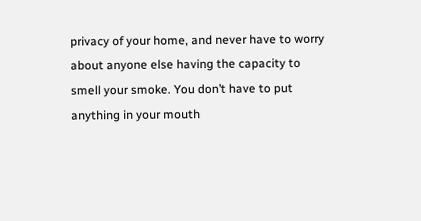privacy of your home, and never have to worry about anyone else having the capacity to smell your smoke. You don’t have to put anything in your mouth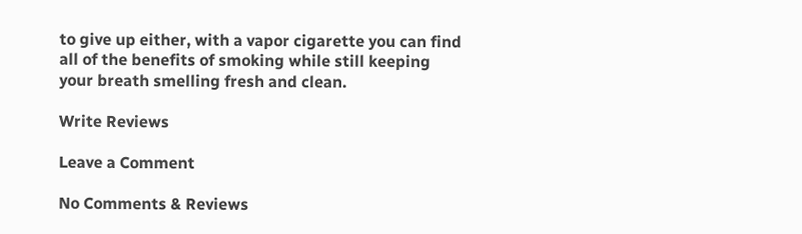to give up either, with a vapor cigarette you can find all of the benefits of smoking while still keeping your breath smelling fresh and clean.

Write Reviews

Leave a Comment

No Comments & Reviews